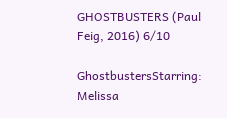GHOSTBUSTERS (Paul Feig, 2016) 6/10

GhostbustersStarring: Melissa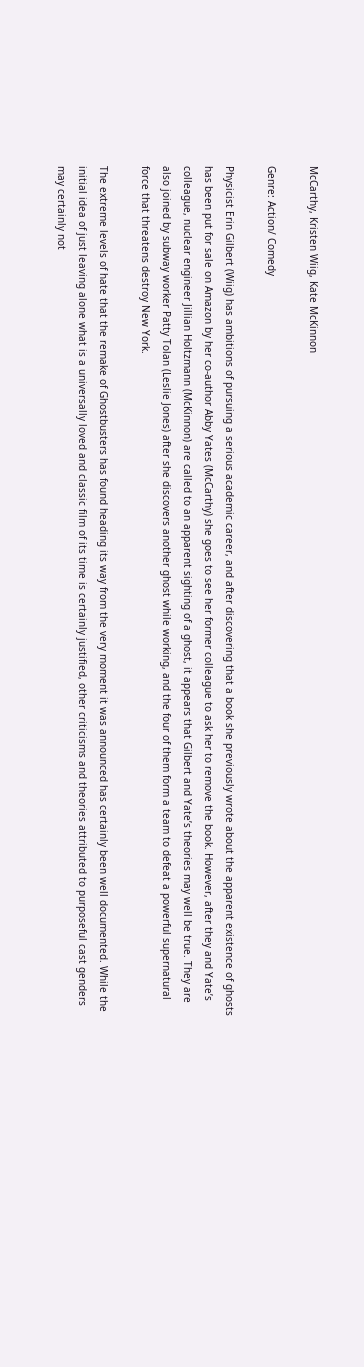McCarthy, Kristen Wiig, Kate McKinnon

Genre: Action/ Comedy

Physicist Erin Gilbert (Wiig) has ambitions of pursuing a serious academic career, and after discovering that a book she previously wrote about the apparent existence of ghosts has been put for sale on Amazon by her co-author Abby Yates (McCarthy) she goes to see her former colleague to ask her to remove the book. However, after they and Yate’s colleague, nuclear engineer Jillian Holtzmann (McKinnon) are called to an apparent sighting of a ghost, it appears that Gilbert and Yate’s theories may well be true. They are also joined by subway worker Patty Tolan (Leslie Jones) after she discovers another ghost while working, and the four of them form a team to defeat a powerful supernatural force that threatens destroy New York.

The extreme levels of hate that the remake of Ghostbusters has found heading its way from the very moment it was announced has certainly been well documented. While the initial idea of just leaving alone what is a universally loved and classic film of its time is certainly justified, other criticisms and theories attributed to purposeful cast genders may certainly not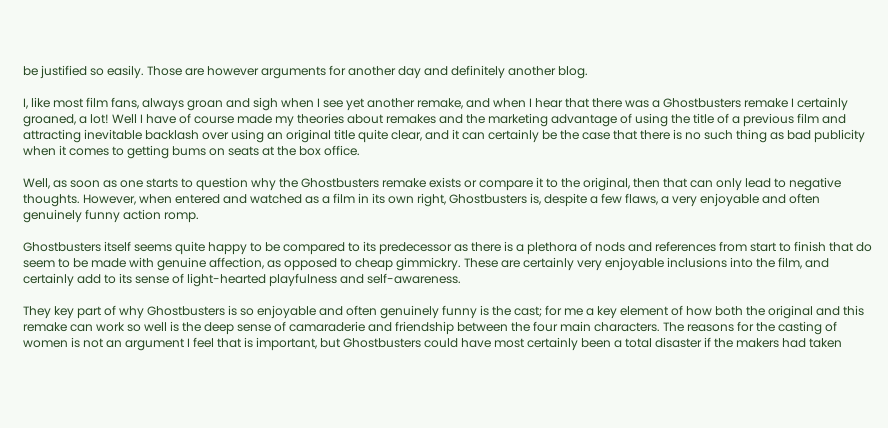be justified so easily. Those are however arguments for another day and definitely another blog.

I, like most film fans, always groan and sigh when I see yet another remake, and when I hear that there was a Ghostbusters remake I certainly groaned, a lot! Well I have of course made my theories about remakes and the marketing advantage of using the title of a previous film and attracting inevitable backlash over using an original title quite clear, and it can certainly be the case that there is no such thing as bad publicity when it comes to getting bums on seats at the box office.

Well, as soon as one starts to question why the Ghostbusters remake exists or compare it to the original, then that can only lead to negative thoughts. However, when entered and watched as a film in its own right, Ghostbusters is, despite a few flaws, a very enjoyable and often genuinely funny action romp.

Ghostbusters itself seems quite happy to be compared to its predecessor as there is a plethora of nods and references from start to finish that do seem to be made with genuine affection, as opposed to cheap gimmickry. These are certainly very enjoyable inclusions into the film, and certainly add to its sense of light-hearted playfulness and self-awareness.

They key part of why Ghostbusters is so enjoyable and often genuinely funny is the cast; for me a key element of how both the original and this remake can work so well is the deep sense of camaraderie and friendship between the four main characters. The reasons for the casting of women is not an argument I feel that is important, but Ghostbusters could have most certainly been a total disaster if the makers had taken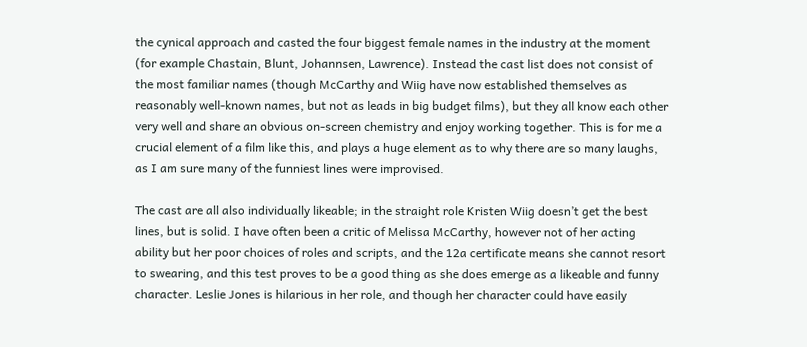the cynical approach and casted the four biggest female names in the industry at the moment (for example Chastain, Blunt, Johannsen, Lawrence). Instead the cast list does not consist of the most familiar names (though McCarthy and Wiig have now established themselves as reasonably well-known names, but not as leads in big budget films), but they all know each other very well and share an obvious on-screen chemistry and enjoy working together. This is for me a crucial element of a film like this, and plays a huge element as to why there are so many laughs, as I am sure many of the funniest lines were improvised.

The cast are all also individually likeable; in the straight role Kristen Wiig doesn’t get the best lines, but is solid. I have often been a critic of Melissa McCarthy, however not of her acting ability but her poor choices of roles and scripts, and the 12a certificate means she cannot resort to swearing, and this test proves to be a good thing as she does emerge as a likeable and funny character. Leslie Jones is hilarious in her role, and though her character could have easily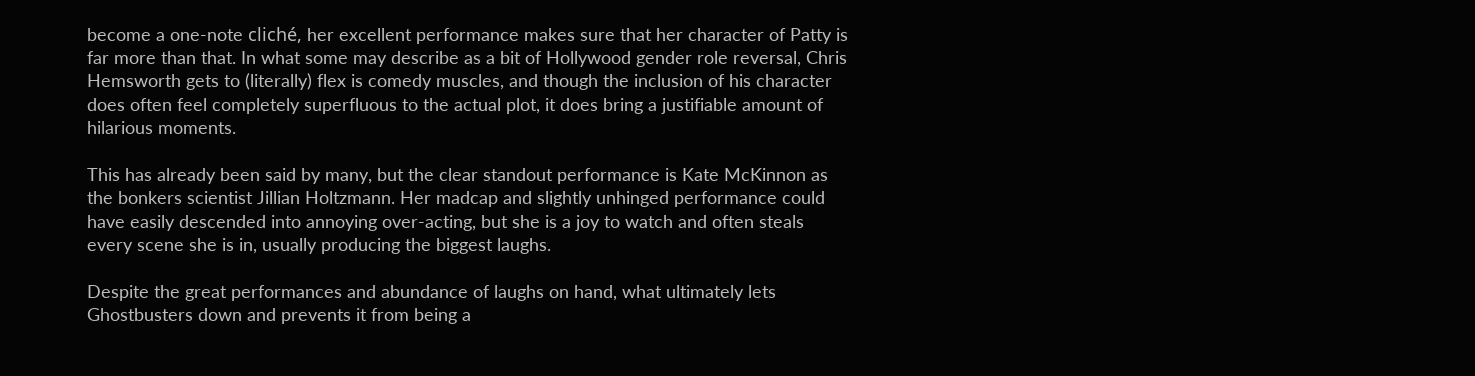become a one-note cliché, her excellent performance makes sure that her character of Patty is far more than that. In what some may describe as a bit of Hollywood gender role reversal, Chris Hemsworth gets to (literally) flex is comedy muscles, and though the inclusion of his character does often feel completely superfluous to the actual plot, it does bring a justifiable amount of hilarious moments.

This has already been said by many, but the clear standout performance is Kate McKinnon as the bonkers scientist Jillian Holtzmann. Her madcap and slightly unhinged performance could have easily descended into annoying over-acting, but she is a joy to watch and often steals every scene she is in, usually producing the biggest laughs.

Despite the great performances and abundance of laughs on hand, what ultimately lets Ghostbusters down and prevents it from being a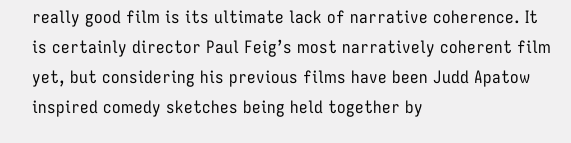really good film is its ultimate lack of narrative coherence. It is certainly director Paul Feig’s most narratively coherent film yet, but considering his previous films have been Judd Apatow inspired comedy sketches being held together by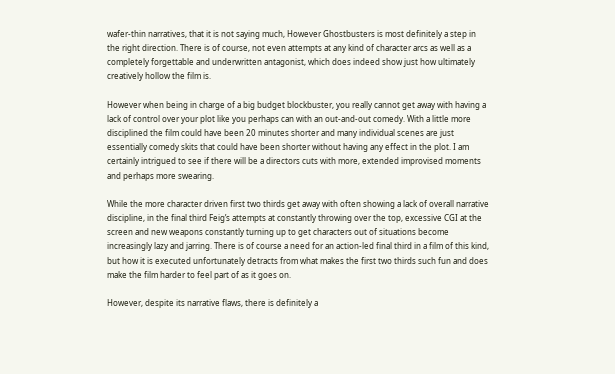wafer-thin narratives, that it is not saying much, However Ghostbusters is most definitely a step in the right direction. There is of course, not even attempts at any kind of character arcs as well as a completely forgettable and underwritten antagonist, which does indeed show just how ultimately creatively hollow the film is.

However when being in charge of a big budget blockbuster, you really cannot get away with having a lack of control over your plot like you perhaps can with an out-and-out comedy. With a little more disciplined the film could have been 20 minutes shorter and many individual scenes are just essentially comedy skits that could have been shorter without having any effect in the plot. I am certainly intrigued to see if there will be a directors cuts with more, extended improvised moments and perhaps more swearing.

While the more character driven first two thirds get away with often showing a lack of overall narrative discipline, in the final third Feig’s attempts at constantly throwing over the top, excessive CGI at the screen and new weapons constantly turning up to get characters out of situations become increasingly lazy and jarring. There is of course a need for an action-led final third in a film of this kind, but how it is executed unfortunately detracts from what makes the first two thirds such fun and does make the film harder to feel part of as it goes on.

However, despite its narrative flaws, there is definitely a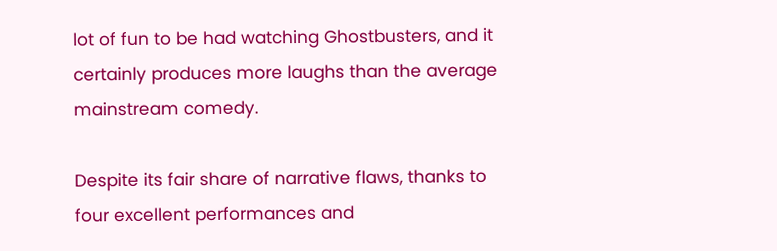lot of fun to be had watching Ghostbusters, and it certainly produces more laughs than the average mainstream comedy.

Despite its fair share of narrative flaws, thanks to four excellent performances and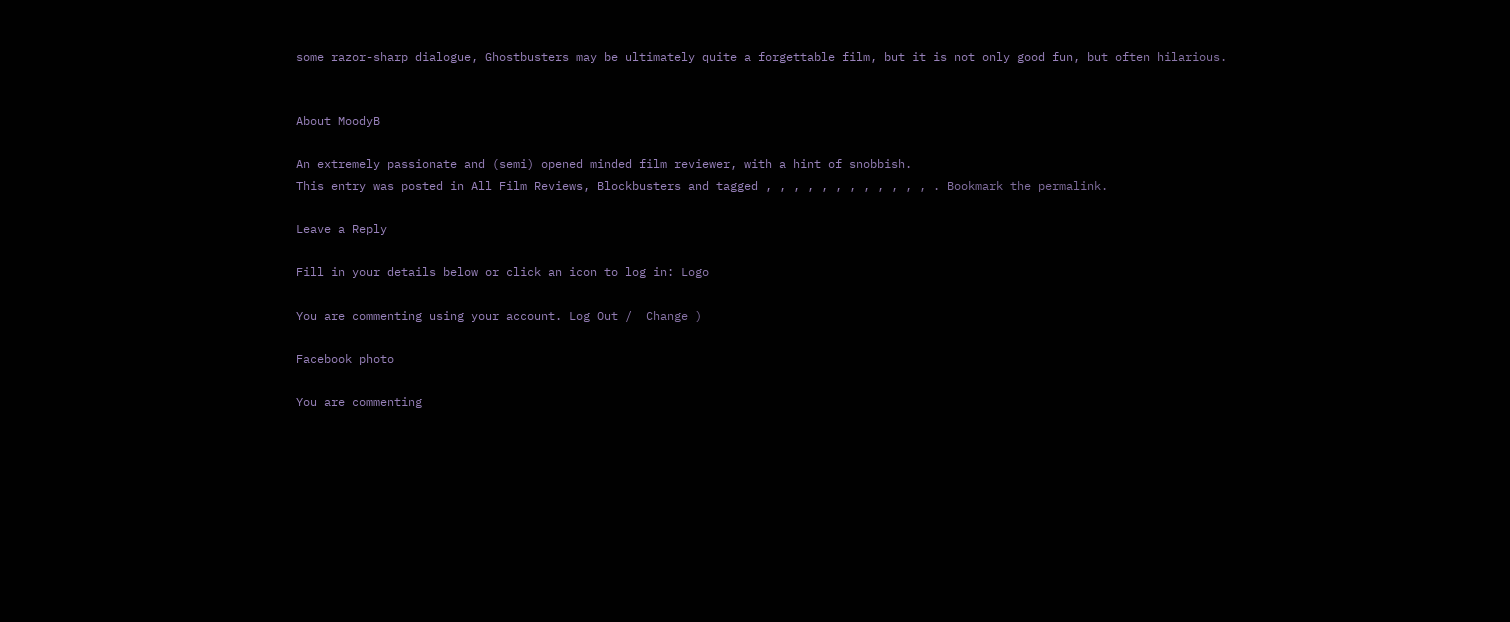some razor-sharp dialogue, Ghostbusters may be ultimately quite a forgettable film, but it is not only good fun, but often hilarious.


About MoodyB

An extremely passionate and (semi) opened minded film reviewer, with a hint of snobbish.
This entry was posted in All Film Reviews, Blockbusters and tagged , , , , , , , , , , , , . Bookmark the permalink.

Leave a Reply

Fill in your details below or click an icon to log in: Logo

You are commenting using your account. Log Out /  Change )

Facebook photo

You are commenting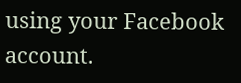using your Facebook account.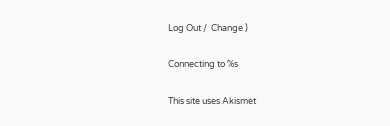Log Out /  Change )

Connecting to %s

This site uses Akismet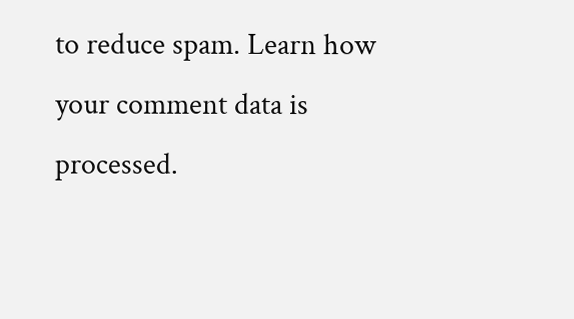to reduce spam. Learn how your comment data is processed.